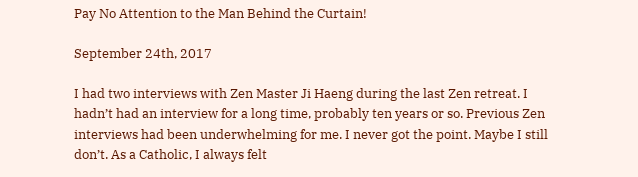Pay No Attention to the Man Behind the Curtain!

September 24th, 2017

I had two interviews with Zen Master Ji Haeng during the last Zen retreat. I hadn’t had an interview for a long time, probably ten years or so. Previous Zen interviews had been underwhelming for me. I never got the point. Maybe I still don’t. As a Catholic, I always felt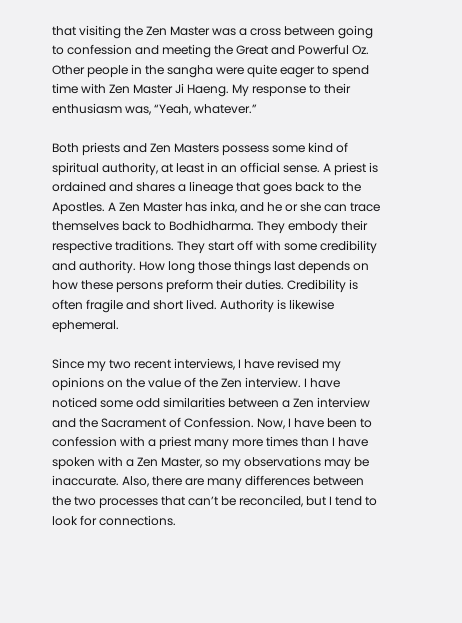that visiting the Zen Master was a cross between going to confession and meeting the Great and Powerful Oz. Other people in the sangha were quite eager to spend time with Zen Master Ji Haeng. My response to their enthusiasm was, “Yeah, whatever.”

Both priests and Zen Masters possess some kind of spiritual authority, at least in an official sense. A priest is ordained and shares a lineage that goes back to the Apostles. A Zen Master has inka, and he or she can trace themselves back to Bodhidharma. They embody their respective traditions. They start off with some credibility and authority. How long those things last depends on how these persons preform their duties. Credibility is often fragile and short lived. Authority is likewise ephemeral.

Since my two recent interviews, I have revised my opinions on the value of the Zen interview. I have noticed some odd similarities between a Zen interview and the Sacrament of Confession. Now, I have been to confession with a priest many more times than I have spoken with a Zen Master, so my observations may be inaccurate. Also, there are many differences between the two processes that can’t be reconciled, but I tend to look for connections.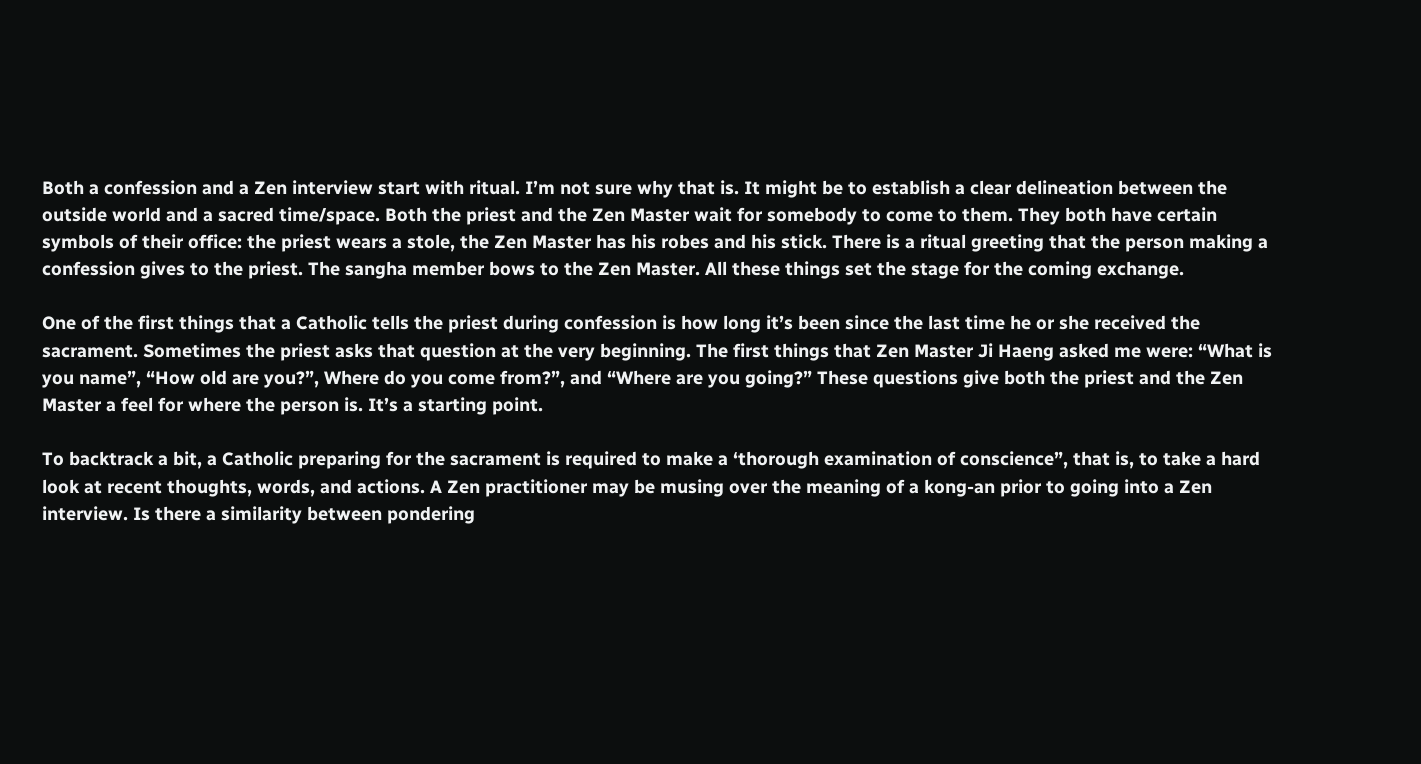Both a confession and a Zen interview start with ritual. I’m not sure why that is. It might be to establish a clear delineation between the outside world and a sacred time/space. Both the priest and the Zen Master wait for somebody to come to them. They both have certain symbols of their office: the priest wears a stole, the Zen Master has his robes and his stick. There is a ritual greeting that the person making a confession gives to the priest. The sangha member bows to the Zen Master. All these things set the stage for the coming exchange.

One of the first things that a Catholic tells the priest during confession is how long it’s been since the last time he or she received the sacrament. Sometimes the priest asks that question at the very beginning. The first things that Zen Master Ji Haeng asked me were: “What is you name”, “How old are you?”, Where do you come from?”, and “Where are you going?” These questions give both the priest and the Zen Master a feel for where the person is. It’s a starting point.

To backtrack a bit, a Catholic preparing for the sacrament is required to make a ‘thorough examination of conscience”, that is, to take a hard look at recent thoughts, words, and actions. A Zen practitioner may be musing over the meaning of a kong-an prior to going into a Zen interview. Is there a similarity between pondering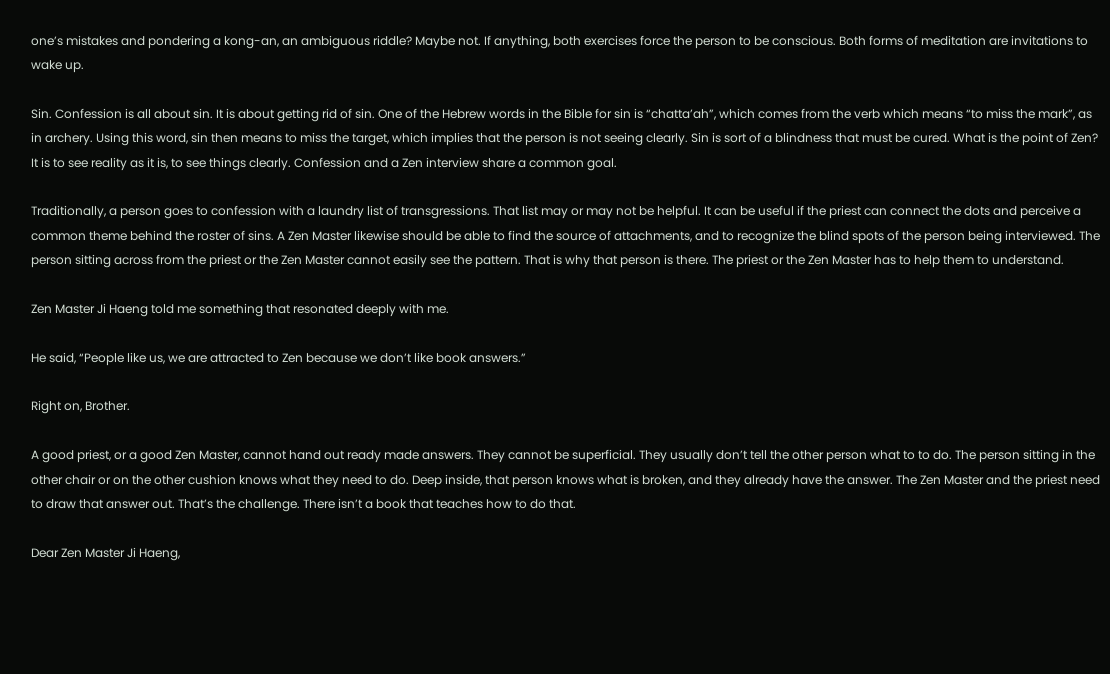one’s mistakes and pondering a kong-an, an ambiguous riddle? Maybe not. If anything, both exercises force the person to be conscious. Both forms of meditation are invitations to wake up.

Sin. Confession is all about sin. It is about getting rid of sin. One of the Hebrew words in the Bible for sin is “chatta’ah”, which comes from the verb which means “to miss the mark”, as in archery. Using this word, sin then means to miss the target, which implies that the person is not seeing clearly. Sin is sort of a blindness that must be cured. What is the point of Zen? It is to see reality as it is, to see things clearly. Confession and a Zen interview share a common goal.

Traditionally, a person goes to confession with a laundry list of transgressions. That list may or may not be helpful. It can be useful if the priest can connect the dots and perceive a common theme behind the roster of sins. A Zen Master likewise should be able to find the source of attachments, and to recognize the blind spots of the person being interviewed. The person sitting across from the priest or the Zen Master cannot easily see the pattern. That is why that person is there. The priest or the Zen Master has to help them to understand.

Zen Master Ji Haeng told me something that resonated deeply with me.

He said, “People like us, we are attracted to Zen because we don’t like book answers.”

Right on, Brother.

A good priest, or a good Zen Master, cannot hand out ready made answers. They cannot be superficial. They usually don’t tell the other person what to to do. The person sitting in the other chair or on the other cushion knows what they need to do. Deep inside, that person knows what is broken, and they already have the answer. The Zen Master and the priest need to draw that answer out. That’s the challenge. There isn’t a book that teaches how to do that.

Dear Zen Master Ji Haeng,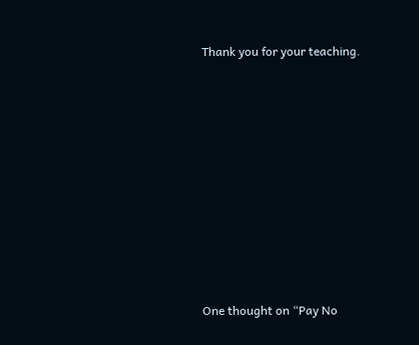Thank you for your teaching.










One thought on “Pay No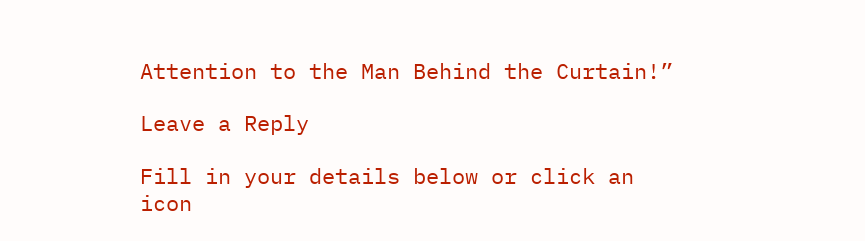Attention to the Man Behind the Curtain!”

Leave a Reply

Fill in your details below or click an icon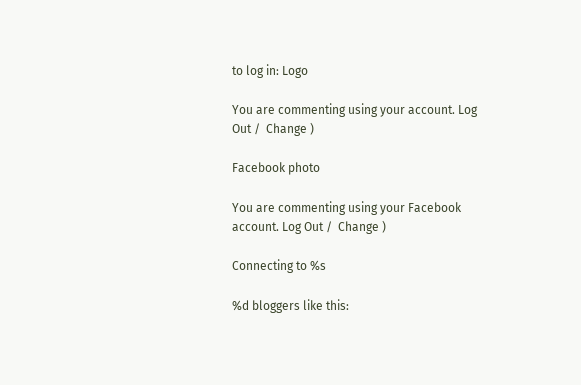to log in: Logo

You are commenting using your account. Log Out /  Change )

Facebook photo

You are commenting using your Facebook account. Log Out /  Change )

Connecting to %s

%d bloggers like this: